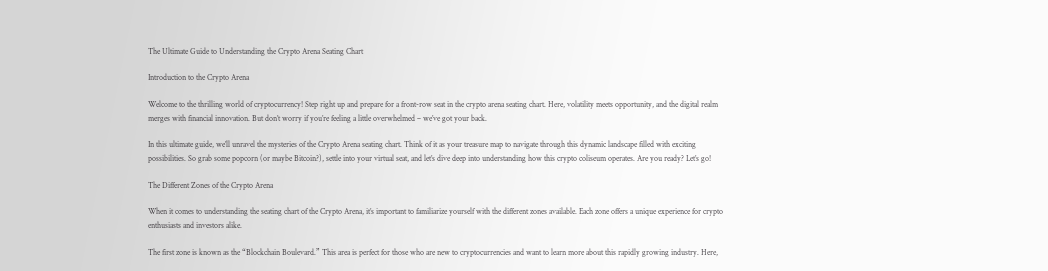The Ultimate Guide to Understanding the Crypto Arena Seating Chart

Introduction to the Crypto Arena

Welcome to the thrilling world of cryptocurrency! Step right up and prepare for a front-row seat in the crypto arena seating chart. Here, volatility meets opportunity, and the digital realm merges with financial innovation. But don’t worry if you’re feeling a little overwhelmed – we’ve got your back.

In this ultimate guide, we’ll unravel the mysteries of the Crypto Arena seating chart. Think of it as your treasure map to navigate through this dynamic landscape filled with exciting possibilities. So grab some popcorn (or maybe Bitcoin?), settle into your virtual seat, and let’s dive deep into understanding how this crypto coliseum operates. Are you ready? Let’s go!

The Different Zones of the Crypto Arena

When it comes to understanding the seating chart of the Crypto Arena, it’s important to familiarize yourself with the different zones available. Each zone offers a unique experience for crypto enthusiasts and investors alike.

The first zone is known as the “Blockchain Boulevard.” This area is perfect for those who are new to cryptocurrencies and want to learn more about this rapidly growing industry. Here,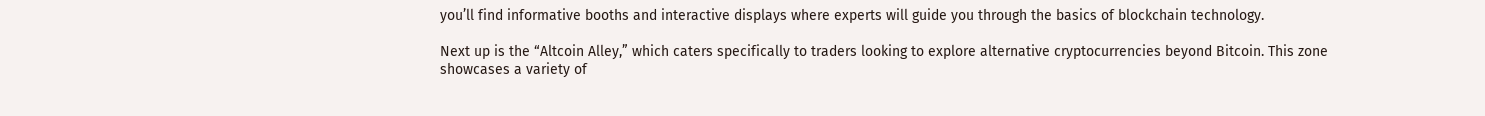you’ll find informative booths and interactive displays where experts will guide you through the basics of blockchain technology.

Next up is the “Altcoin Alley,” which caters specifically to traders looking to explore alternative cryptocurrencies beyond Bitcoin. This zone showcases a variety of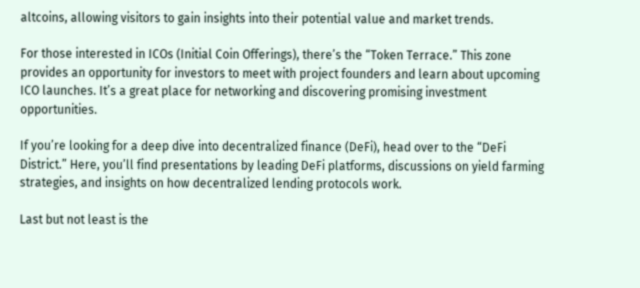altcoins, allowing visitors to gain insights into their potential value and market trends.

For those interested in ICOs (Initial Coin Offerings), there’s the “Token Terrace.” This zone provides an opportunity for investors to meet with project founders and learn about upcoming ICO launches. It’s a great place for networking and discovering promising investment opportunities.

If you’re looking for a deep dive into decentralized finance (DeFi), head over to the “DeFi District.” Here, you’ll find presentations by leading DeFi platforms, discussions on yield farming strategies, and insights on how decentralized lending protocols work.

Last but not least is the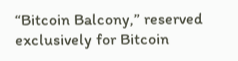“Bitcoin Balcony,” reserved exclusively for Bitcoin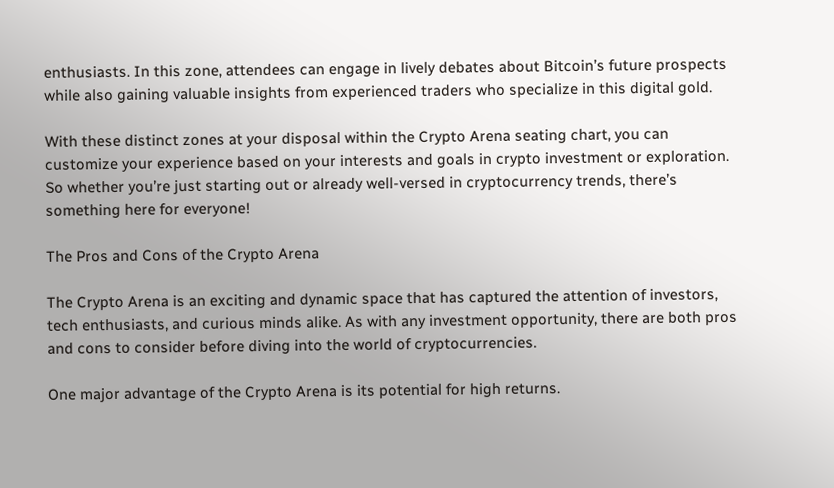enthusiasts. In this zone, attendees can engage in lively debates about Bitcoin’s future prospects while also gaining valuable insights from experienced traders who specialize in this digital gold.

With these distinct zones at your disposal within the Crypto Arena seating chart, you can customize your experience based on your interests and goals in crypto investment or exploration. So whether you’re just starting out or already well-versed in cryptocurrency trends, there’s something here for everyone!

The Pros and Cons of the Crypto Arena

The Crypto Arena is an exciting and dynamic space that has captured the attention of investors, tech enthusiasts, and curious minds alike. As with any investment opportunity, there are both pros and cons to consider before diving into the world of cryptocurrencies.

One major advantage of the Crypto Arena is its potential for high returns.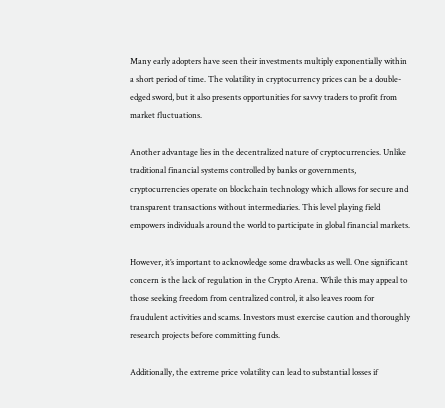Many early adopters have seen their investments multiply exponentially within a short period of time. The volatility in cryptocurrency prices can be a double-edged sword, but it also presents opportunities for savvy traders to profit from market fluctuations.

Another advantage lies in the decentralized nature of cryptocurrencies. Unlike traditional financial systems controlled by banks or governments, cryptocurrencies operate on blockchain technology which allows for secure and transparent transactions without intermediaries. This level playing field empowers individuals around the world to participate in global financial markets.

However, it’s important to acknowledge some drawbacks as well. One significant concern is the lack of regulation in the Crypto Arena. While this may appeal to those seeking freedom from centralized control, it also leaves room for fraudulent activities and scams. Investors must exercise caution and thoroughly research projects before committing funds.

Additionally, the extreme price volatility can lead to substantial losses if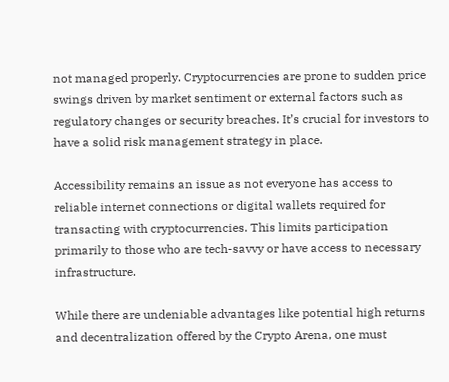not managed properly. Cryptocurrencies are prone to sudden price swings driven by market sentiment or external factors such as regulatory changes or security breaches. It’s crucial for investors to have a solid risk management strategy in place.

Accessibility remains an issue as not everyone has access to reliable internet connections or digital wallets required for transacting with cryptocurrencies. This limits participation primarily to those who are tech-savvy or have access to necessary infrastructure.

While there are undeniable advantages like potential high returns and decentralization offered by the Crypto Arena, one must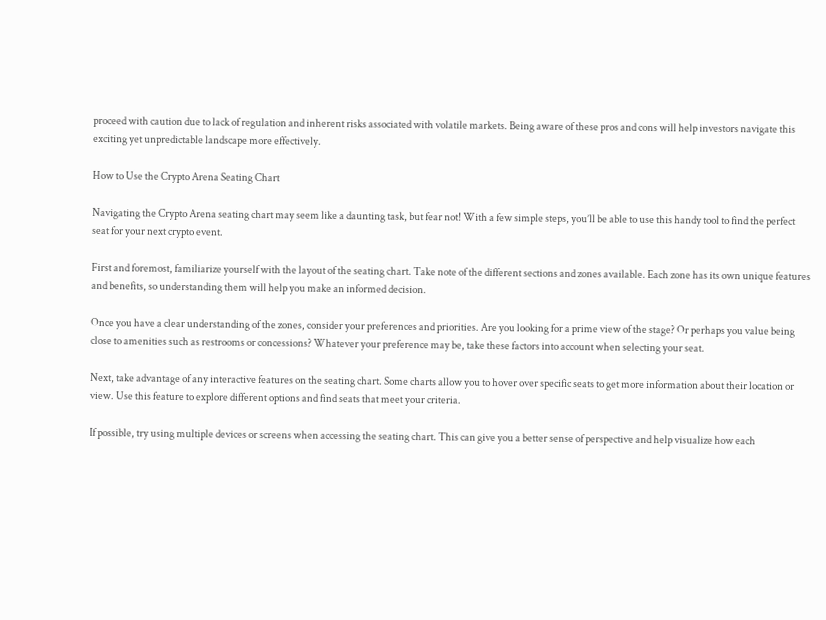proceed with caution due to lack of regulation and inherent risks associated with volatile markets. Being aware of these pros and cons will help investors navigate this exciting yet unpredictable landscape more effectively.

How to Use the Crypto Arena Seating Chart

Navigating the Crypto Arena seating chart may seem like a daunting task, but fear not! With a few simple steps, you’ll be able to use this handy tool to find the perfect seat for your next crypto event.

First and foremost, familiarize yourself with the layout of the seating chart. Take note of the different sections and zones available. Each zone has its own unique features and benefits, so understanding them will help you make an informed decision.

Once you have a clear understanding of the zones, consider your preferences and priorities. Are you looking for a prime view of the stage? Or perhaps you value being close to amenities such as restrooms or concessions? Whatever your preference may be, take these factors into account when selecting your seat.

Next, take advantage of any interactive features on the seating chart. Some charts allow you to hover over specific seats to get more information about their location or view. Use this feature to explore different options and find seats that meet your criteria.

If possible, try using multiple devices or screens when accessing the seating chart. This can give you a better sense of perspective and help visualize how each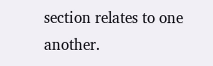section relates to one another.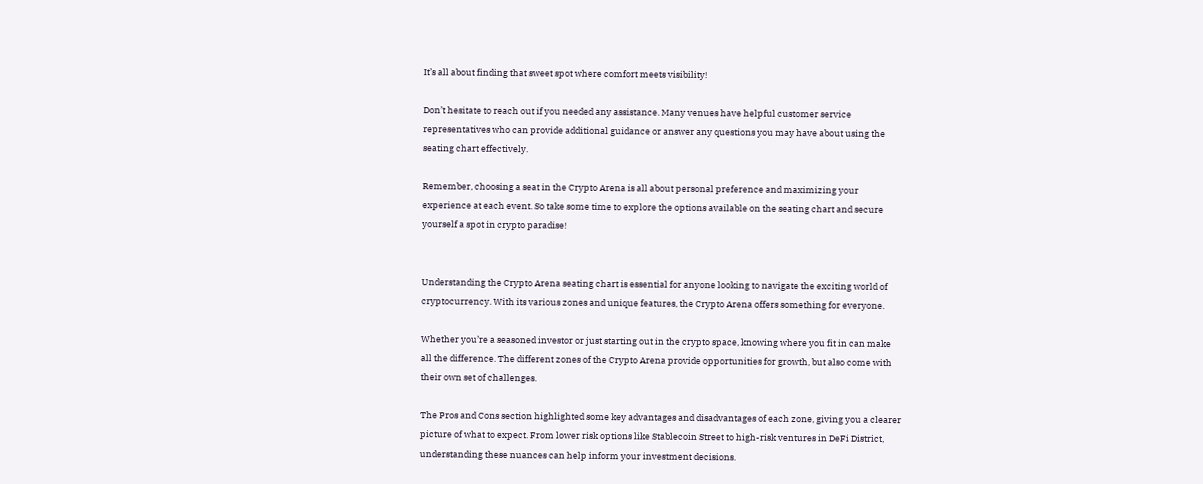It’s all about finding that sweet spot where comfort meets visibility!

Don’t hesitate to reach out if you needed any assistance. Many venues have helpful customer service representatives who can provide additional guidance or answer any questions you may have about using the seating chart effectively.

Remember, choosing a seat in the Crypto Arena is all about personal preference and maximizing your experience at each event. So take some time to explore the options available on the seating chart and secure yourself a spot in crypto paradise!


Understanding the Crypto Arena seating chart is essential for anyone looking to navigate the exciting world of cryptocurrency. With its various zones and unique features, the Crypto Arena offers something for everyone.

Whether you’re a seasoned investor or just starting out in the crypto space, knowing where you fit in can make all the difference. The different zones of the Crypto Arena provide opportunities for growth, but also come with their own set of challenges.

The Pros and Cons section highlighted some key advantages and disadvantages of each zone, giving you a clearer picture of what to expect. From lower risk options like Stablecoin Street to high-risk ventures in DeFi District, understanding these nuances can help inform your investment decisions.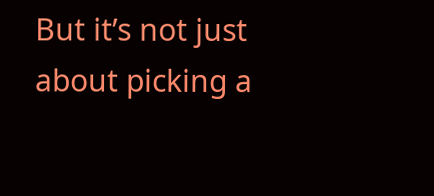But it’s not just about picking a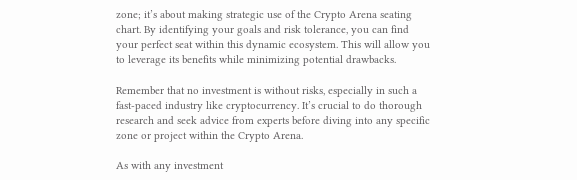zone; it’s about making strategic use of the Crypto Arena seating chart. By identifying your goals and risk tolerance, you can find your perfect seat within this dynamic ecosystem. This will allow you to leverage its benefits while minimizing potential drawbacks.

Remember that no investment is without risks, especially in such a fast-paced industry like cryptocurrency. It’s crucial to do thorough research and seek advice from experts before diving into any specific zone or project within the Crypto Arena.

As with any investment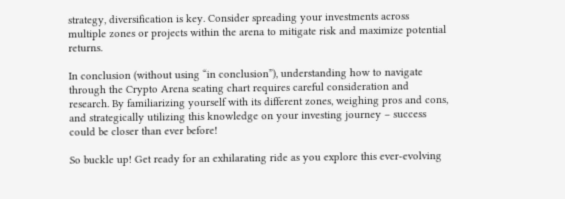strategy, diversification is key. Consider spreading your investments across multiple zones or projects within the arena to mitigate risk and maximize potential returns.

In conclusion (without using “in conclusion”), understanding how to navigate through the Crypto Arena seating chart requires careful consideration and research. By familiarizing yourself with its different zones, weighing pros and cons, and strategically utilizing this knowledge on your investing journey – success could be closer than ever before!

So buckle up! Get ready for an exhilarating ride as you explore this ever-evolving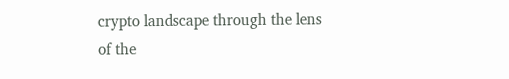crypto landscape through the lens of the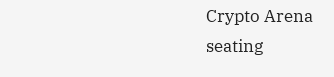Crypto Arena seating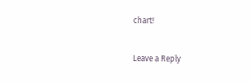chart!

Leave a Reply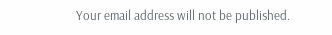Your email address will not be published.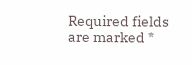Required fields are marked *